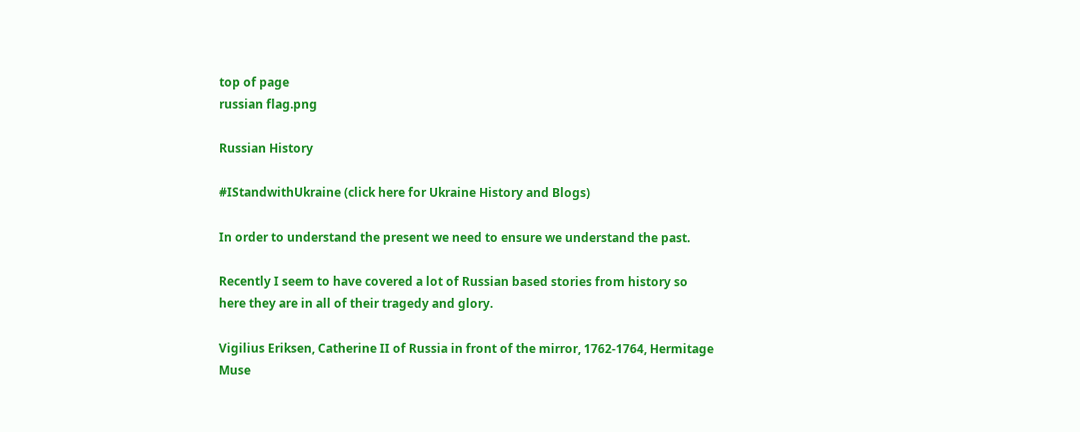top of page
russian flag.png

Russian History

#IStandwithUkraine (click here for Ukraine History and Blogs)

In order to understand the present we need to ensure we understand the past.

Recently I seem to have covered a lot of Russian based stories from history so here they are in all of their tragedy and glory.

Vigilius Eriksen, Catherine II of Russia in front of the mirror, 1762-1764, Hermitage Muse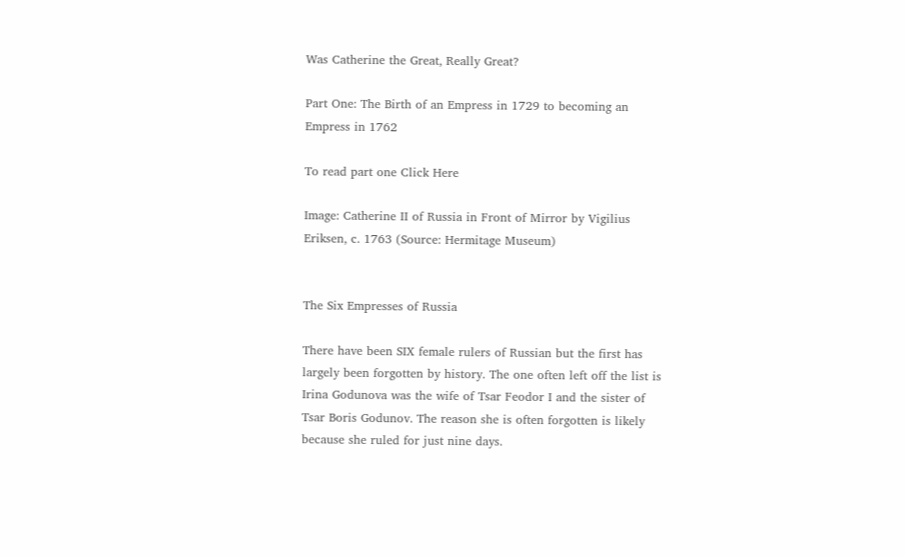Was Catherine the Great, Really Great?

Part One: The Birth of an Empress in 1729 to becoming an Empress in 1762

To read part one Click Here

Image: Catherine II of Russia in Front of Mirror by Vigilius Eriksen, c. 1763 (Source: Hermitage Museum)


The Six Empresses of Russia

There have been SIX female rulers of Russian but the first has largely been forgotten by history. The one often left off the list is Irina Godunova was the wife of Tsar Feodor I and the sister of Tsar Boris Godunov. The reason she is often forgotten is likely because she ruled for just nine days.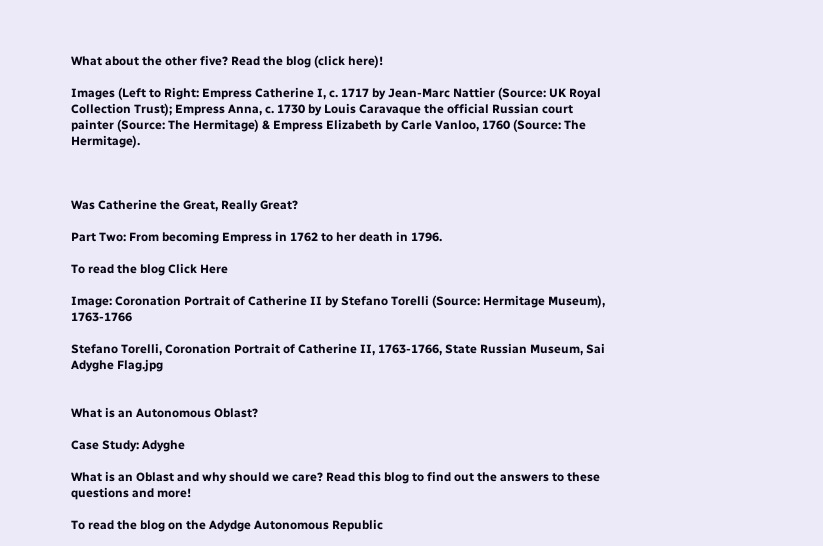What about the other five? Read the blog (click here)!

Images (Left to Right: Empress Catherine I, c. 1717 by Jean-Marc Nattier (Source: UK Royal Collection Trust); Empress Anna, c. 1730 by Louis Caravaque the official Russian court painter (Source: The Hermitage) & Empress Elizabeth by Carle Vanloo, 1760 (Source: The Hermitage).



Was Catherine the Great, Really Great?

Part Two: From becoming Empress in 1762 to her death in 1796.

To read the blog Click Here

Image: Coronation Portrait of Catherine II by Stefano Torelli (Source: Hermitage Museum), 1763-1766

Stefano Torelli, Coronation Portrait of Catherine II, 1763-1766, State Russian Museum, Sai
Adyghe Flag.jpg


What is an Autonomous Oblast?

Case Study: Adyghe

What is an Oblast and why should we care? Read this blog to find out the answers to these questions and more!

To read the blog on the Adydge Autonomous Republic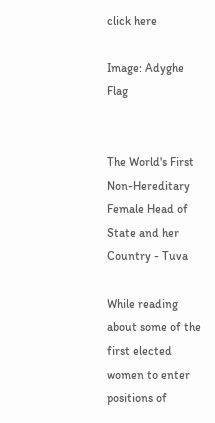click here

Image: Adyghe Flag


The World's First Non-Hereditary Female Head of State and her Country - Tuva

While reading about some of the first elected women to enter positions of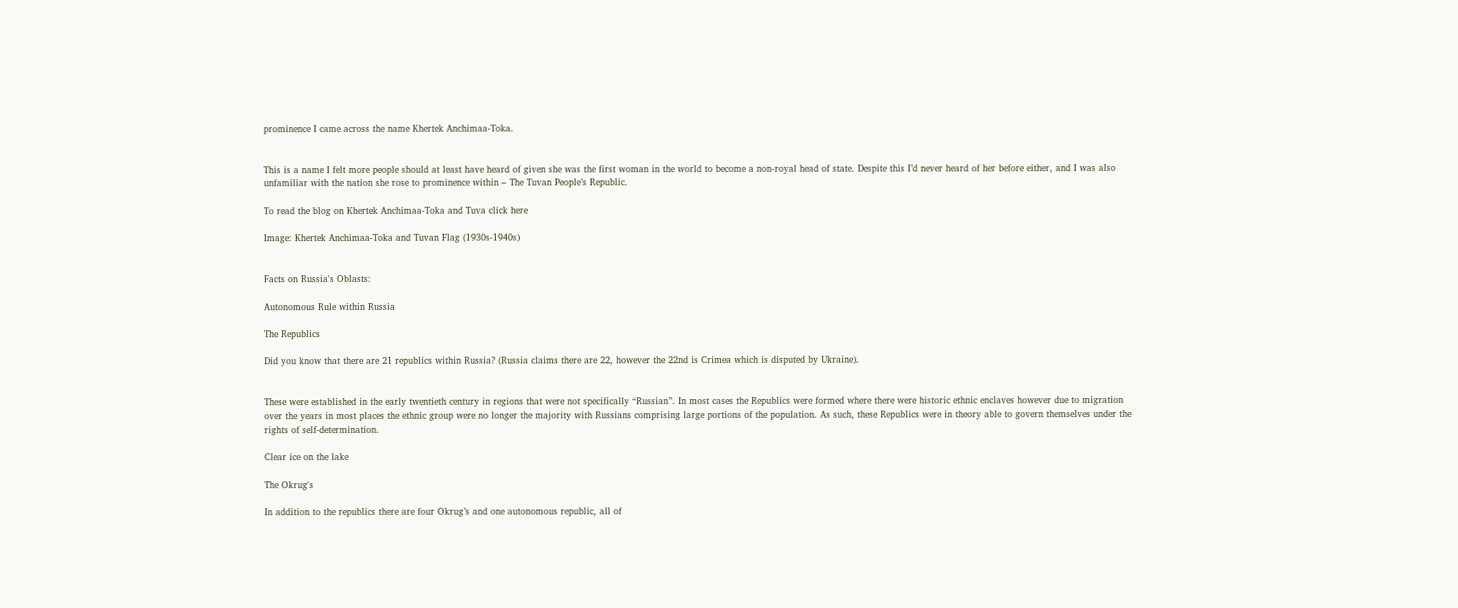prominence I came across the name Khertek Anchimaa-Toka.


This is a name I felt more people should at least have heard of given she was the first woman in the world to become a non-royal head of state. Despite this I’d never heard of her before either, and I was also unfamiliar with the nation she rose to prominence within – The Tuvan People’s Republic.

To read the blog on Khertek Anchimaa-Toka and Tuva click here

Image: Khertek Anchimaa-Toka and Tuvan Flag (1930s-1940s)


Facts on Russia's Oblasts:

Autonomous Rule within Russia

The Republics

Did you know that there are 21 republics within Russia? (Russia claims there are 22, however the 22nd is Crimea which is disputed by Ukraine).


These were established in the early twentieth century in regions that were not specifically “Russian”. In most cases the Republics were formed where there were historic ethnic enclaves however due to migration over the years in most places the ethnic group were no longer the majority with Russians comprising large portions of the population. As such, these Republics were in theory able to govern themselves under the rights of self-determination.

Clear ice on the lake

The Okrug's

In addition to the republics there are four Okrug’s and one autonomous republic, all of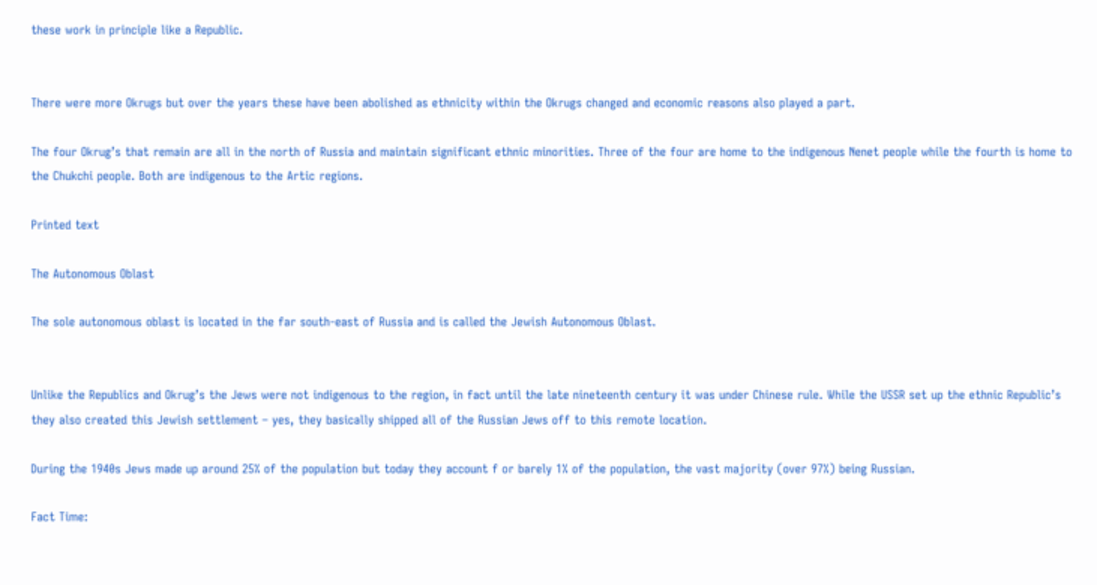these work in principle like a Republic.


There were more Okrugs but over the years these have been abolished as ethnicity within the Okrugs changed and economic reasons also played a part.

The four Okrug’s that remain are all in the north of Russia and maintain significant ethnic minorities. Three of the four are home to the indigenous Nenet people while the fourth is home to the Chukchi people. Both are indigenous to the Artic regions.

Printed text

The Autonomous Oblast

The sole autonomous oblast is located in the far south-east of Russia and is called the Jewish Autonomous Oblast.


Unlike the Republics and Okrug’s the Jews were not indigenous to the region, in fact until the late nineteenth century it was under Chinese rule. While the USSR set up the ethnic Republic’s they also created this Jewish settlement – yes, they basically shipped all of the Russian Jews off to this remote location.

During the 1940s Jews made up around 25% of the population but today they account f or barely 1% of the population, the vast majority (over 97%) being Russian.

Fact Time: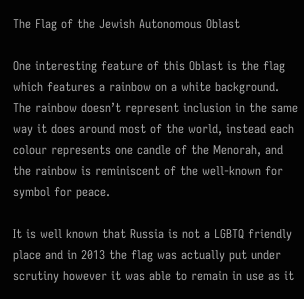The Flag of the Jewish Autonomous Oblast

One interesting feature of this Oblast is the flag which features a rainbow on a white background. The rainbow doesn’t represent inclusion in the same way it does around most of the world, instead each colour represents one candle of the Menorah, and the rainbow is reminiscent of the well-known for symbol for peace.

It is well known that Russia is not a LGBTQ friendly place and in 2013 the flag was actually put under scrutiny however it was able to remain in use as it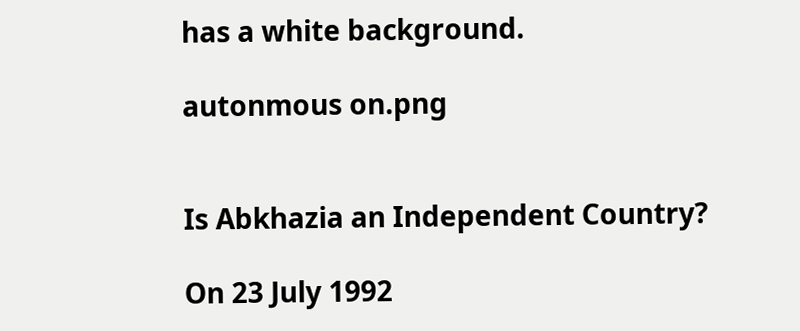has a white background.

autonmous on.png


Is Abkhazia an Independent Country?

On 23 July 1992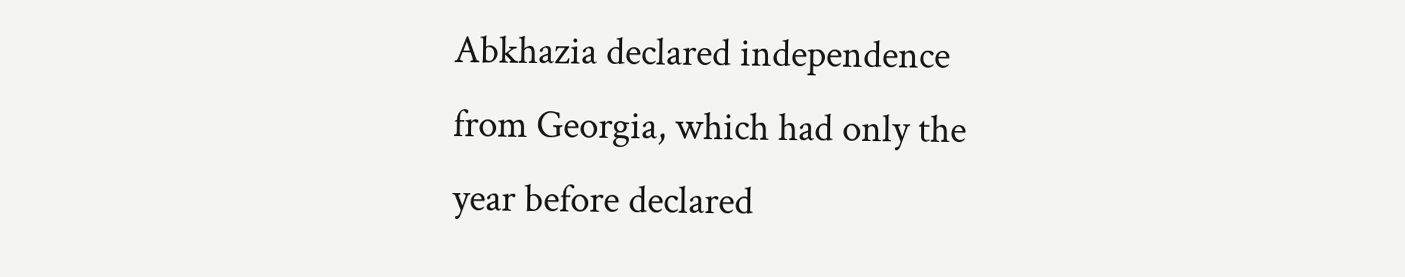Abkhazia declared independence from Georgia, which had only the year before declared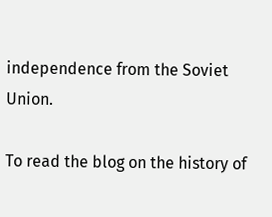independence from the Soviet Union.

To read the blog on the history of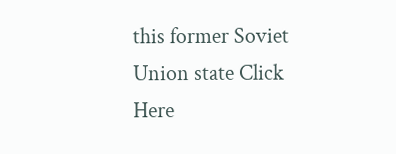this former Soviet Union state Click Here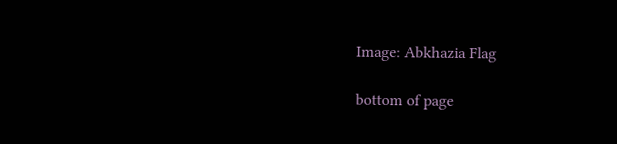Image: Abkhazia Flag

bottom of page